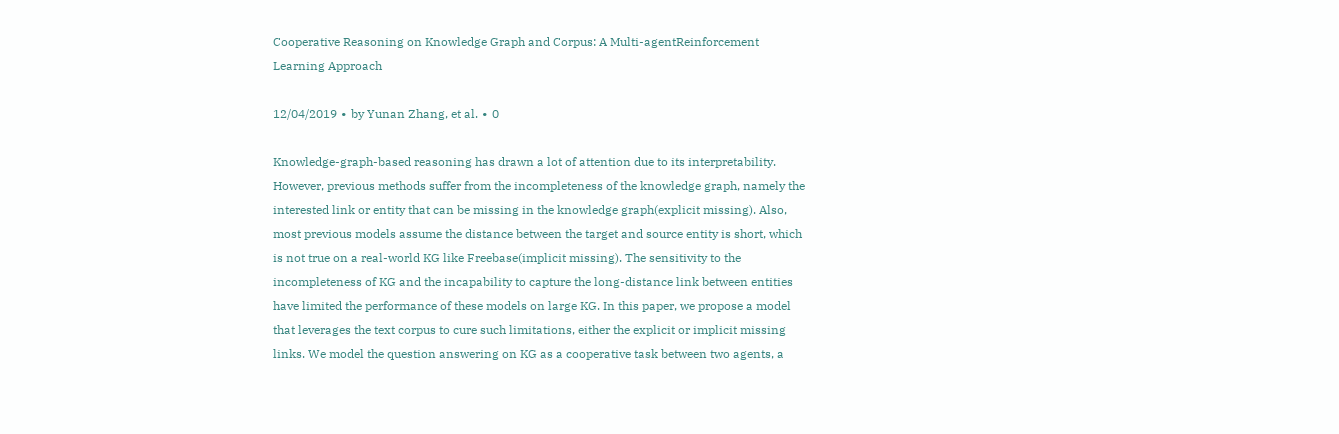Cooperative Reasoning on Knowledge Graph and Corpus: A Multi-agentReinforcement Learning Approach

12/04/2019 ∙ by Yunan Zhang, et al. ∙ 0

Knowledge-graph-based reasoning has drawn a lot of attention due to its interpretability. However, previous methods suffer from the incompleteness of the knowledge graph, namely the interested link or entity that can be missing in the knowledge graph(explicit missing). Also, most previous models assume the distance between the target and source entity is short, which is not true on a real-world KG like Freebase(implicit missing). The sensitivity to the incompleteness of KG and the incapability to capture the long-distance link between entities have limited the performance of these models on large KG. In this paper, we propose a model that leverages the text corpus to cure such limitations, either the explicit or implicit missing links. We model the question answering on KG as a cooperative task between two agents, a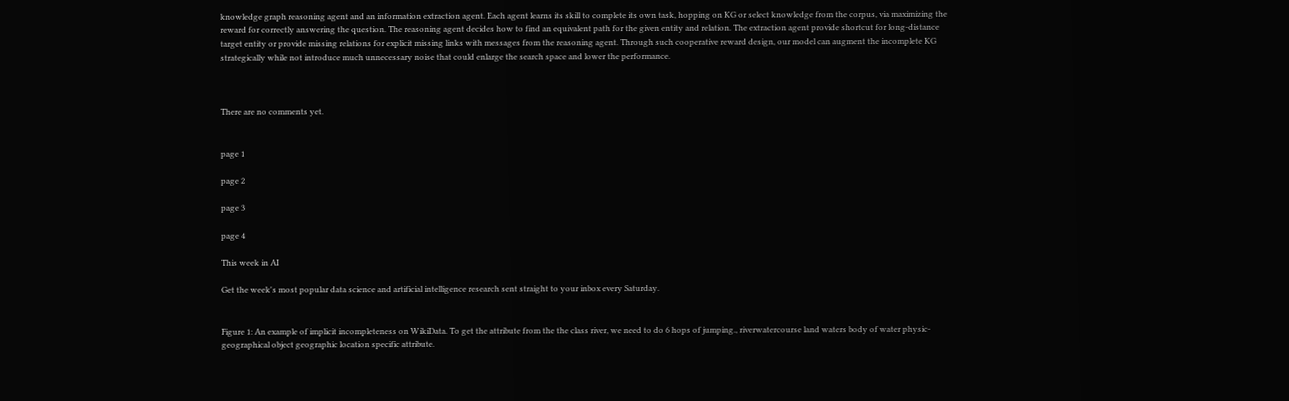knowledge graph reasoning agent and an information extraction agent. Each agent learns its skill to complete its own task, hopping on KG or select knowledge from the corpus, via maximizing the reward for correctly answering the question. The reasoning agent decides how to find an equivalent path for the given entity and relation. The extraction agent provide shortcut for long-distance target entity or provide missing relations for explicit missing links with messages from the reasoning agent. Through such cooperative reward design, our model can augment the incomplete KG strategically while not introduce much unnecessary noise that could enlarge the search space and lower the performance.



There are no comments yet.


page 1

page 2

page 3

page 4

This week in AI

Get the week's most popular data science and artificial intelligence research sent straight to your inbox every Saturday.


Figure 1: An example of implicit incompleteness on WikiData. To get the attribute from the the class river, we need to do 6 hops of jumping., riverwatercourse land waters body of water physic-geographical object geographic location specific attribute.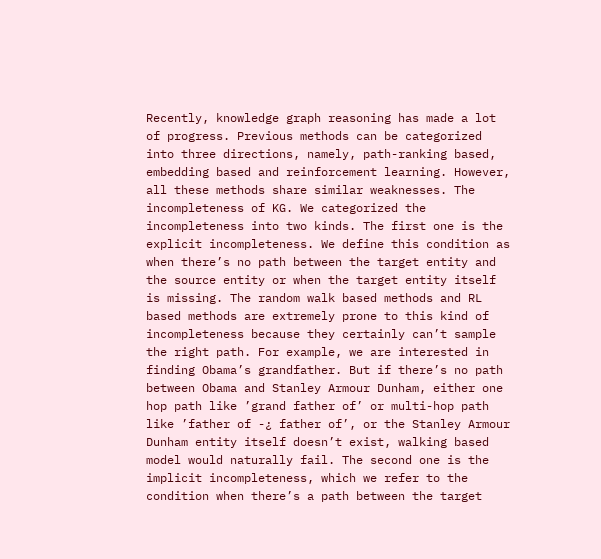Recently, knowledge graph reasoning has made a lot of progress. Previous methods can be categorized into three directions, namely, path-ranking based, embedding based and reinforcement learning. However, all these methods share similar weaknesses. The incompleteness of KG. We categorized the incompleteness into two kinds. The first one is the explicit incompleteness. We define this condition as when there’s no path between the target entity and the source entity or when the target entity itself is missing. The random walk based methods and RL based methods are extremely prone to this kind of incompleteness because they certainly can’t sample the right path. For example, we are interested in finding Obama’s grandfather. But if there’s no path between Obama and Stanley Armour Dunham, either one hop path like ’grand father of’ or multi-hop path like ’father of -¿ father of’, or the Stanley Armour Dunham entity itself doesn’t exist, walking based model would naturally fail. The second one is the implicit incompleteness, which we refer to the condition when there’s a path between the target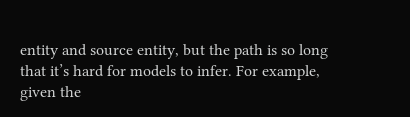entity and source entity, but the path is so long that it’s hard for models to infer. For example, given the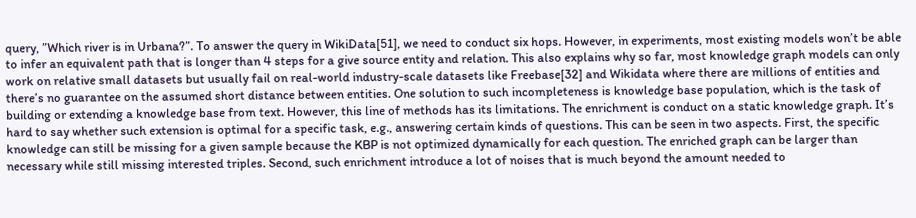query, ”Which river is in Urbana?”. To answer the query in WikiData[51], we need to conduct six hops. However, in experiments, most existing models won’t be able to infer an equivalent path that is longer than 4 steps for a give source entity and relation. This also explains why so far, most knowledge graph models can only work on relative small datasets but usually fail on real-world industry-scale datasets like Freebase[32] and Wikidata where there are millions of entities and there’s no guarantee on the assumed short distance between entities. One solution to such incompleteness is knowledge base population, which is the task of building or extending a knowledge base from text. However, this line of methods has its limitations. The enrichment is conduct on a static knowledge graph. It’s hard to say whether such extension is optimal for a specific task, e.g., answering certain kinds of questions. This can be seen in two aspects. First, the specific knowledge can still be missing for a given sample because the KBP is not optimized dynamically for each question. The enriched graph can be larger than necessary while still missing interested triples. Second, such enrichment introduce a lot of noises that is much beyond the amount needed to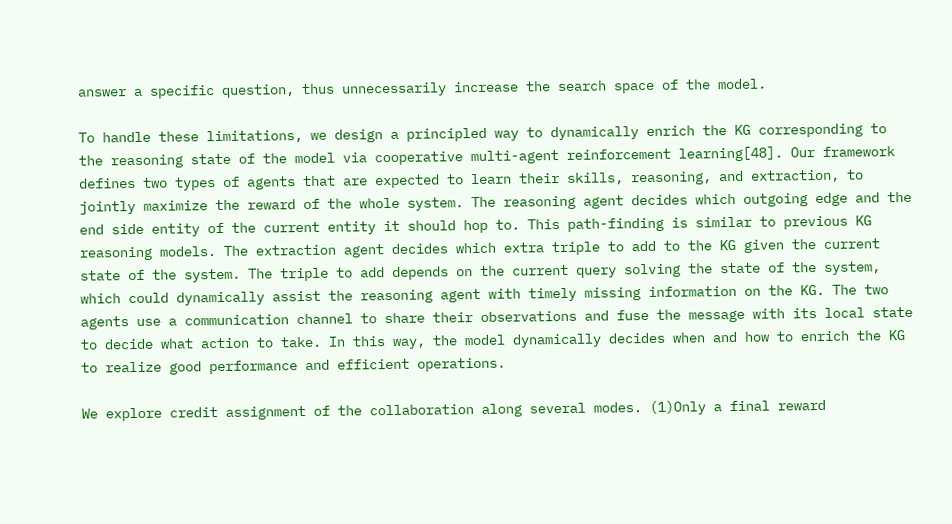answer a specific question, thus unnecessarily increase the search space of the model.

To handle these limitations, we design a principled way to dynamically enrich the KG corresponding to the reasoning state of the model via cooperative multi-agent reinforcement learning[48]. Our framework defines two types of agents that are expected to learn their skills, reasoning, and extraction, to jointly maximize the reward of the whole system. The reasoning agent decides which outgoing edge and the end side entity of the current entity it should hop to. This path-finding is similar to previous KG reasoning models. The extraction agent decides which extra triple to add to the KG given the current state of the system. The triple to add depends on the current query solving the state of the system, which could dynamically assist the reasoning agent with timely missing information on the KG. The two agents use a communication channel to share their observations and fuse the message with its local state to decide what action to take. In this way, the model dynamically decides when and how to enrich the KG to realize good performance and efficient operations.

We explore credit assignment of the collaboration along several modes. (1)Only a final reward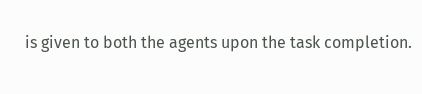is given to both the agents upon the task completion.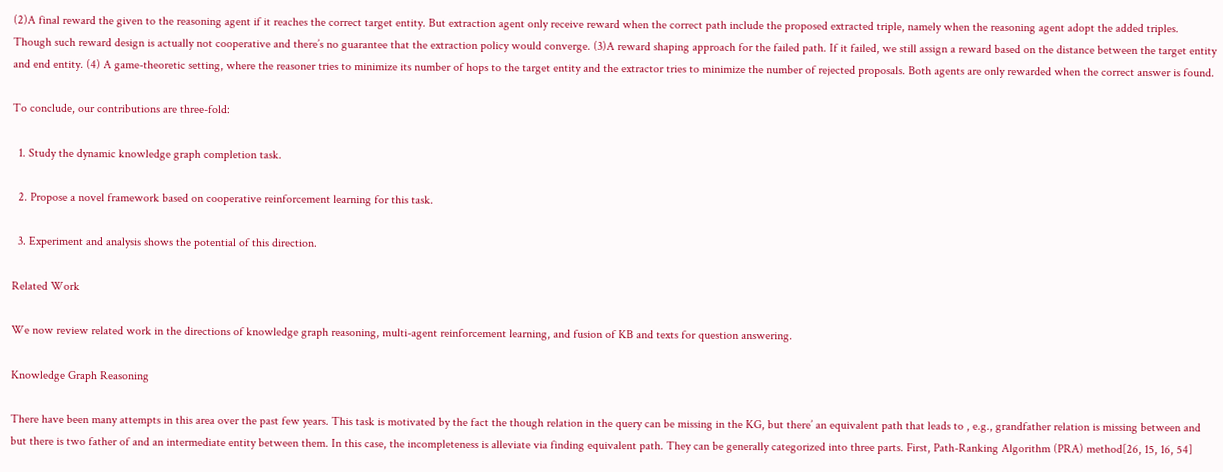(2)A final reward the given to the reasoning agent if it reaches the correct target entity. But extraction agent only receive reward when the correct path include the proposed extracted triple, namely when the reasoning agent adopt the added triples. Though such reward design is actually not cooperative and there’s no guarantee that the extraction policy would converge. (3)A reward shaping approach for the failed path. If it failed, we still assign a reward based on the distance between the target entity and end entity. (4) A game-theoretic setting, where the reasoner tries to minimize its number of hops to the target entity and the extractor tries to minimize the number of rejected proposals. Both agents are only rewarded when the correct answer is found.

To conclude, our contributions are three-fold:

  1. Study the dynamic knowledge graph completion task.

  2. Propose a novel framework based on cooperative reinforcement learning for this task.

  3. Experiment and analysis shows the potential of this direction.

Related Work

We now review related work in the directions of knowledge graph reasoning, multi-agent reinforcement learning, and fusion of KB and texts for question answering.

Knowledge Graph Reasoning

There have been many attempts in this area over the past few years. This task is motivated by the fact the though relation in the query can be missing in the KG, but there’ an equivalent path that leads to , e.g., grandfather relation is missing between and but there is two father of and an intermediate entity between them. In this case, the incompleteness is alleviate via finding equivalent path. They can be generally categorized into three parts. First, Path-Ranking Algorithm (PRA) method[26, 15, 16, 54]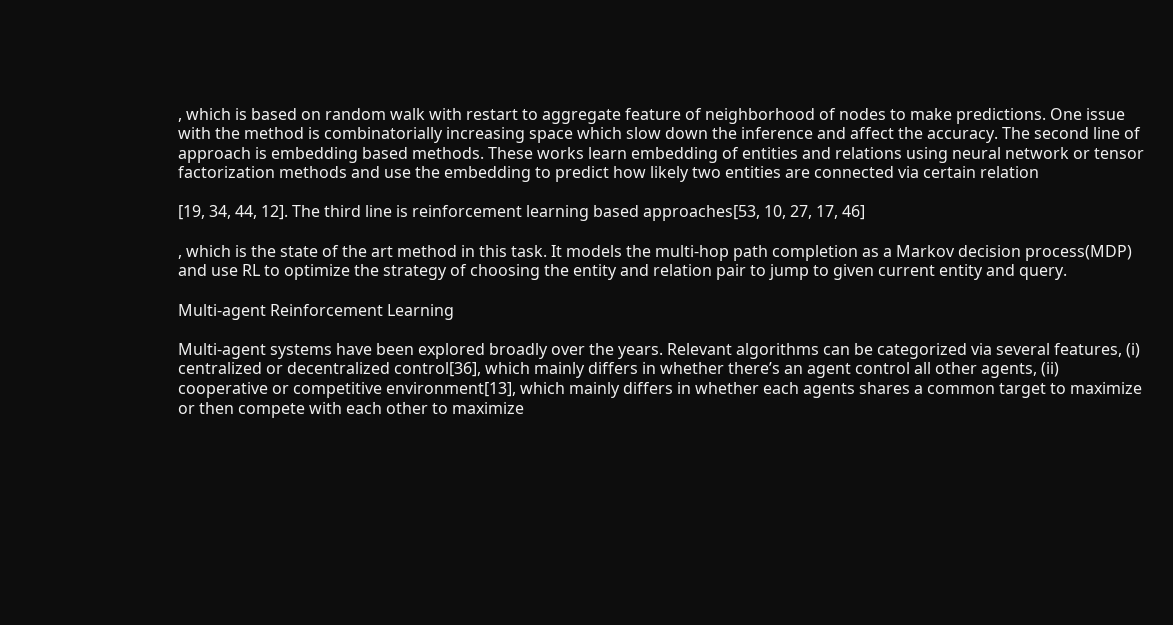, which is based on random walk with restart to aggregate feature of neighborhood of nodes to make predictions. One issue with the method is combinatorially increasing space which slow down the inference and affect the accuracy. The second line of approach is embedding based methods. These works learn embedding of entities and relations using neural network or tensor factorization methods and use the embedding to predict how likely two entities are connected via certain relation

[19, 34, 44, 12]. The third line is reinforcement learning based approaches[53, 10, 27, 17, 46]

, which is the state of the art method in this task. It models the multi-hop path completion as a Markov decision process(MDP) and use RL to optimize the strategy of choosing the entity and relation pair to jump to given current entity and query.

Multi-agent Reinforcement Learning

Multi-agent systems have been explored broadly over the years. Relevant algorithms can be categorized via several features, (i) centralized or decentralized control[36], which mainly differs in whether there’s an agent control all other agents, (ii) cooperative or competitive environment[13], which mainly differs in whether each agents shares a common target to maximize or then compete with each other to maximize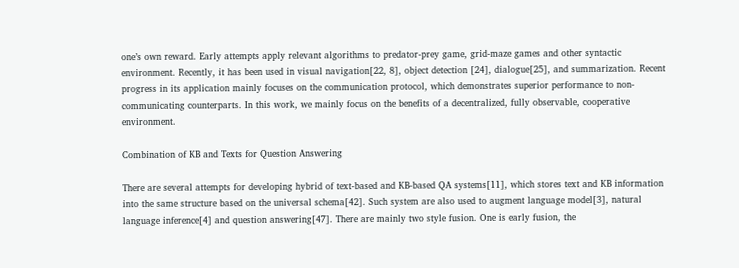one’s own reward. Early attempts apply relevant algorithms to predator-prey game, grid-maze games and other syntactic environment. Recently, it has been used in visual navigation[22, 8], object detection [24], dialogue[25], and summarization. Recent progress in its application mainly focuses on the communication protocol, which demonstrates superior performance to non-communicating counterparts. In this work, we mainly focus on the benefits of a decentralized, fully observable, cooperative environment.

Combination of KB and Texts for Question Answering

There are several attempts for developing hybrid of text-based and KB-based QA systems[11], which stores text and KB information into the same structure based on the universal schema[42]. Such system are also used to augment language model[3], natural language inference[4] and question answering[47]. There are mainly two style fusion. One is early fusion, the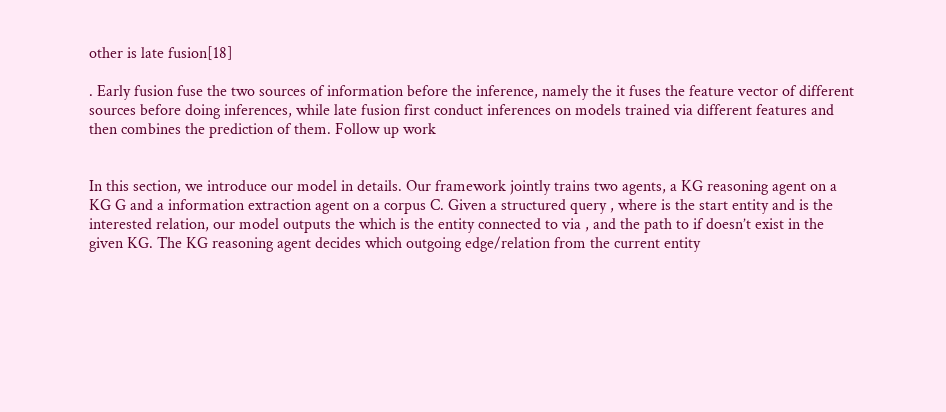other is late fusion[18]

. Early fusion fuse the two sources of information before the inference, namely the it fuses the feature vector of different sources before doing inferences, while late fusion first conduct inferences on models trained via different features and then combines the prediction of them. Follow up work


In this section, we introduce our model in details. Our framework jointly trains two agents, a KG reasoning agent on a KG G and a information extraction agent on a corpus C. Given a structured query , where is the start entity and is the interested relation, our model outputs the which is the entity connected to via , and the path to if doesn’t exist in the given KG. The KG reasoning agent decides which outgoing edge/relation from the current entity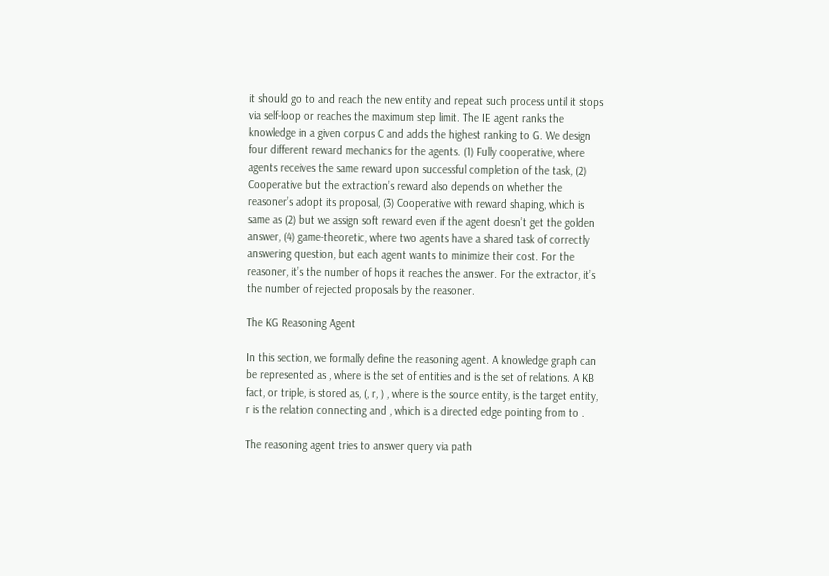it should go to and reach the new entity and repeat such process until it stops via self-loop or reaches the maximum step limit. The IE agent ranks the knowledge in a given corpus C and adds the highest ranking to G. We design four different reward mechanics for the agents. (1) Fully cooperative, where agents receives the same reward upon successful completion of the task, (2) Cooperative but the extraction’s reward also depends on whether the reasoner’s adopt its proposal, (3) Cooperative with reward shaping, which is same as (2) but we assign soft reward even if the agent doesn’t get the golden answer, (4) game-theoretic, where two agents have a shared task of correctly answering question, but each agent wants to minimize their cost. For the reasoner, it’s the number of hops it reaches the answer. For the extractor, it’s the number of rejected proposals by the reasoner.

The KG Reasoning Agent

In this section, we formally define the reasoning agent. A knowledge graph can be represented as , where is the set of entities and is the set of relations. A KB fact, or triple, is stored as, (, r, ) , where is the source entity, is the target entity, r is the relation connecting and , which is a directed edge pointing from to .

The reasoning agent tries to answer query via path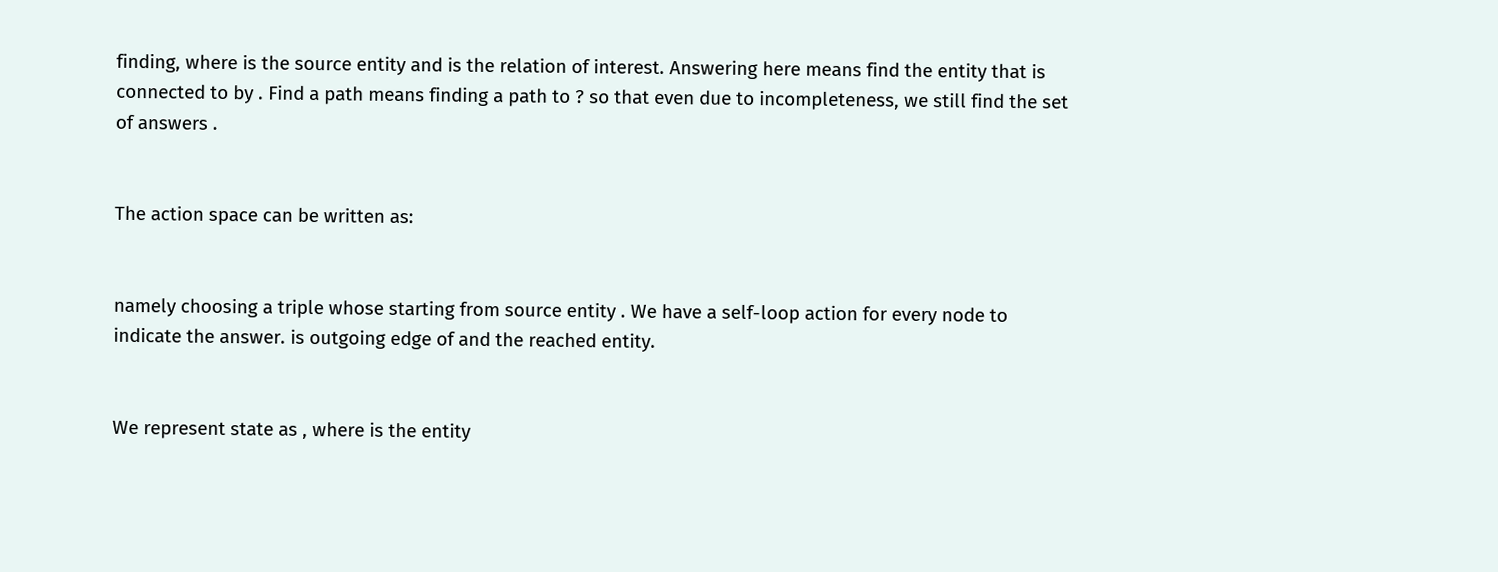finding, where is the source entity and is the relation of interest. Answering here means find the entity that is connected to by . Find a path means finding a path to ? so that even due to incompleteness, we still find the set of answers .


The action space can be written as:


namely choosing a triple whose starting from source entity . We have a self-loop action for every node to indicate the answer. is outgoing edge of and the reached entity.


We represent state as , where is the entity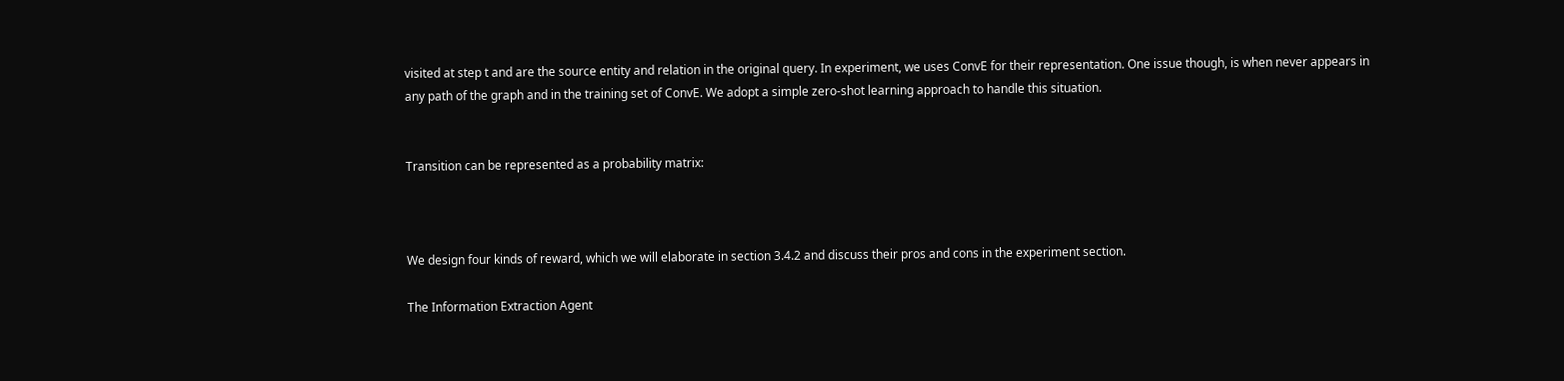visited at step t and are the source entity and relation in the original query. In experiment, we uses ConvE for their representation. One issue though, is when never appears in any path of the graph and in the training set of ConvE. We adopt a simple zero-shot learning approach to handle this situation.


Transition can be represented as a probability matrix:



We design four kinds of reward, which we will elaborate in section 3.4.2 and discuss their pros and cons in the experiment section.

The Information Extraction Agent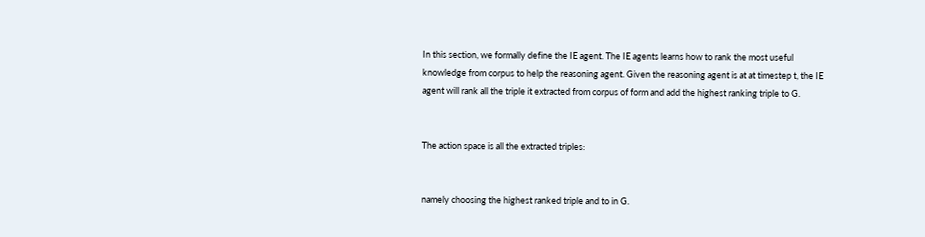In this section, we formally define the IE agent. The IE agents learns how to rank the most useful knowledge from corpus to help the reasoning agent. Given the reasoning agent is at at timestep t, the IE agent will rank all the triple it extracted from corpus of form and add the highest ranking triple to G.


The action space is all the extracted triples:


namely choosing the highest ranked triple and to in G.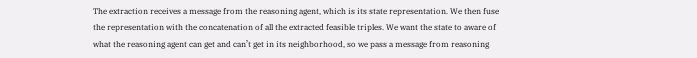The extraction receives a message from the reasoning agent, which is its state representation. We then fuse the representation with the concatenation of all the extracted feasible triples. We want the state to aware of what the reasoning agent can get and can’t get in its neighborhood, so we pass a message from reasoning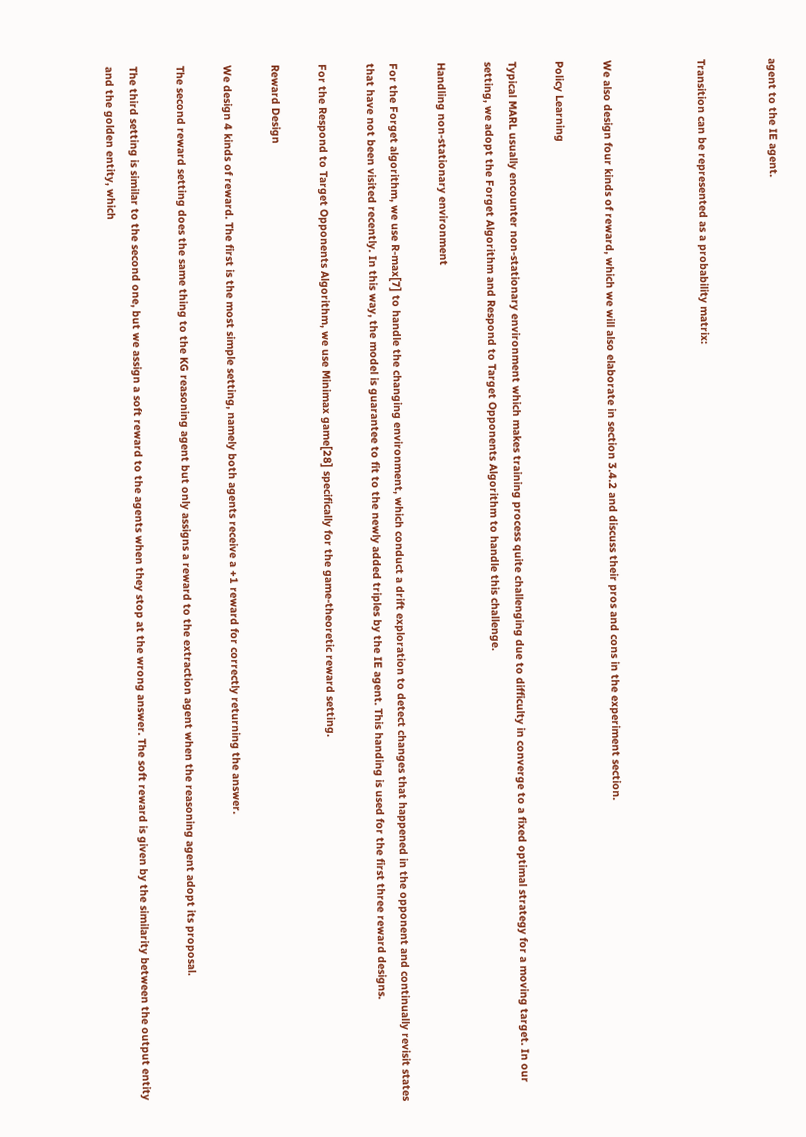agent to the IE agent.


Transition can be represented as a probability matrix:



We also design four kinds of reward, which we will also elaborate in section 3.4.2 and discuss their pros and cons in the experiment section.

Policy Learning

Typical MARL usually encounter non-stationary environment which makes training process quite challenging due to difficulty in converge to a fixed optimal strategy for a moving target. In our setting, we adopt the Forget Algorithm and Respond to Target Opponents Algorithm to handle this challenge.

Handling non-stationary environment

For the Forget algorithm, we use R-max[7] to handle the changing environment, which conduct a drift exploration to detect changes that happened in the opponent and continually revisit states that have not been visited recently. In this way, the model is guarantee to fit to the newly added triples by the IE agent. This handing is used for the first three reward designs.

For the Respond to Target Opponents Algorithm, we use Minimax game[28] specifically for the game-theoretic reward setting.

Reward Design

We design 4 kinds of reward. The first is the most simple setting, namely both agents receive a +1 reward for correctly returning the answer.

The second reward setting does the same thing to the KG reasoning agent but only assigns a reward to the extraction agent when the reasoning agent adopt its proposal.

The third setting is similar to the second one, but we assign a soft reward to the agents when they stop at the wrong answer. The soft reward is given by the similarity between the output entity and the golden entity, which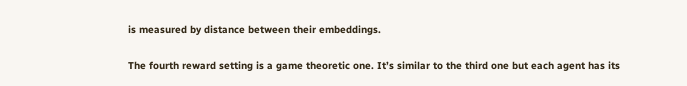is measured by distance between their embeddings.

The fourth reward setting is a game theoretic one. It’s similar to the third one but each agent has its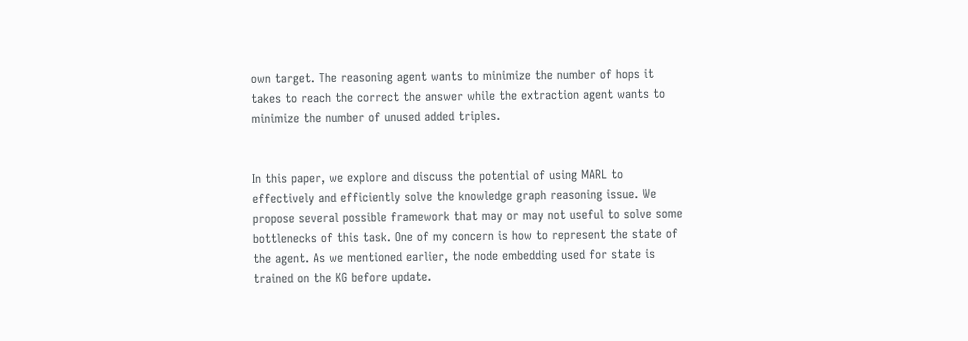own target. The reasoning agent wants to minimize the number of hops it takes to reach the correct the answer while the extraction agent wants to minimize the number of unused added triples.


In this paper, we explore and discuss the potential of using MARL to effectively and efficiently solve the knowledge graph reasoning issue. We propose several possible framework that may or may not useful to solve some bottlenecks of this task. One of my concern is how to represent the state of the agent. As we mentioned earlier, the node embedding used for state is trained on the KG before update.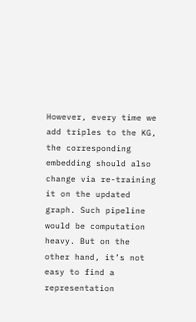However, every time we add triples to the KG, the corresponding embedding should also change via re-training it on the updated graph. Such pipeline would be computation heavy. But on the other hand, it’s not easy to find a representation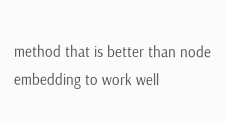method that is better than node embedding to work well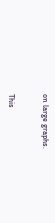on large graphs.


This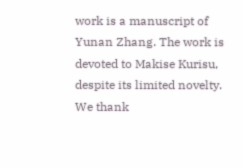work is a manuscript of Yunan Zhang. The work is devoted to Makise Kurisu, despite its limited novelty. We thank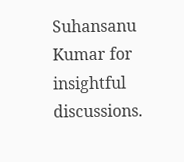Suhansanu Kumar for insightful discussions.